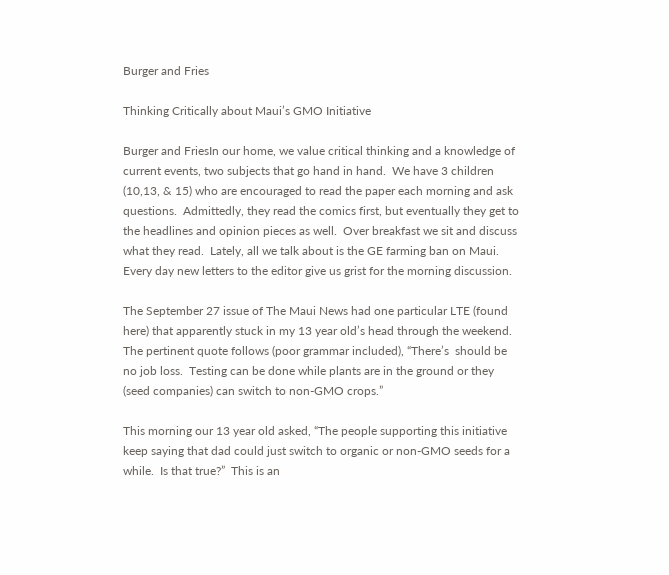Burger and Fries

Thinking Critically about Maui’s GMO Initiative

Burger and FriesIn our home, we value critical thinking and a knowledge of current events, two subjects that go hand in hand.  We have 3 children (10,13, & 15) who are encouraged to read the paper each morning and ask questions.  Admittedly, they read the comics first, but eventually they get to the headlines and opinion pieces as well.  Over breakfast we sit and discuss what they read.  Lately, all we talk about is the GE farming ban on Maui.  Every day new letters to the editor give us grist for the morning discussion.

The September 27 issue of The Maui News had one particular LTE (found here) that apparently stuck in my 13 year old’s head through the weekend. The pertinent quote follows (poor grammar included), “There’s  should be no job loss.  Testing can be done while plants are in the ground or they (seed companies) can switch to non-GMO crops.”

This morning our 13 year old asked, “The people supporting this initiative keep saying that dad could just switch to organic or non-GMO seeds for a while.  Is that true?”  This is an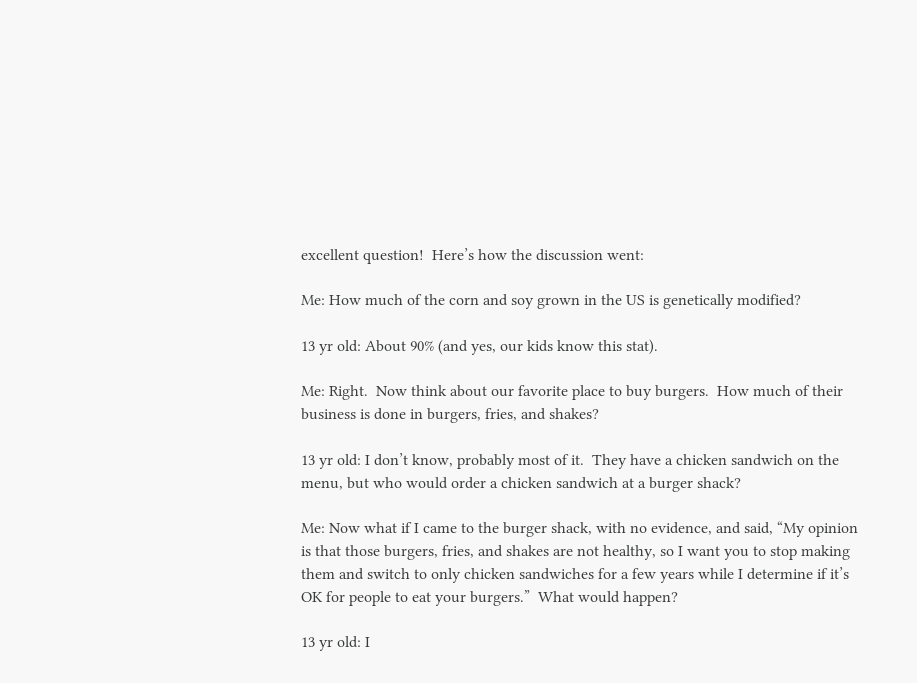excellent question!  Here’s how the discussion went:

Me: How much of the corn and soy grown in the US is genetically modified?

13 yr old: About 90% (and yes, our kids know this stat).

Me: Right.  Now think about our favorite place to buy burgers.  How much of their business is done in burgers, fries, and shakes?

13 yr old: I don’t know, probably most of it.  They have a chicken sandwich on the menu, but who would order a chicken sandwich at a burger shack?

Me: Now what if I came to the burger shack, with no evidence, and said, “My opinion is that those burgers, fries, and shakes are not healthy, so I want you to stop making them and switch to only chicken sandwiches for a few years while I determine if it’s OK for people to eat your burgers.”  What would happen?

13 yr old: I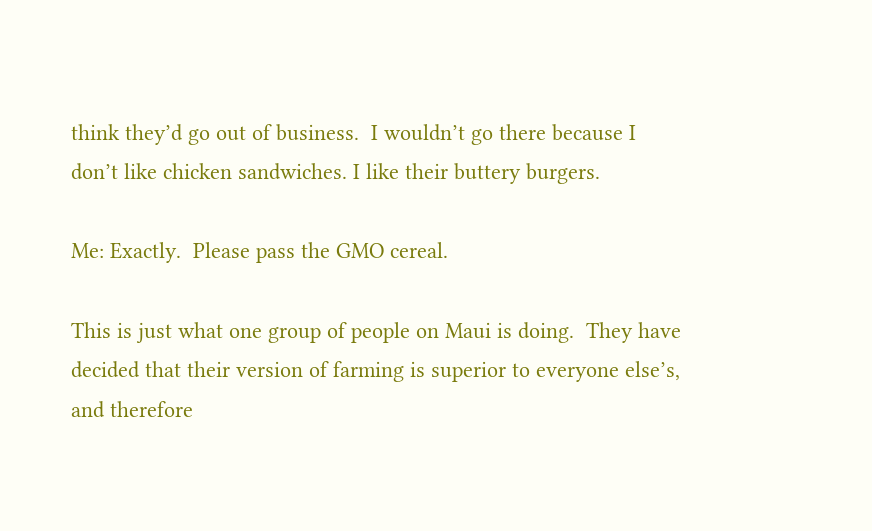think they’d go out of business.  I wouldn’t go there because I don’t like chicken sandwiches. I like their buttery burgers.

Me: Exactly.  Please pass the GMO cereal.

This is just what one group of people on Maui is doing.  They have decided that their version of farming is superior to everyone else’s, and therefore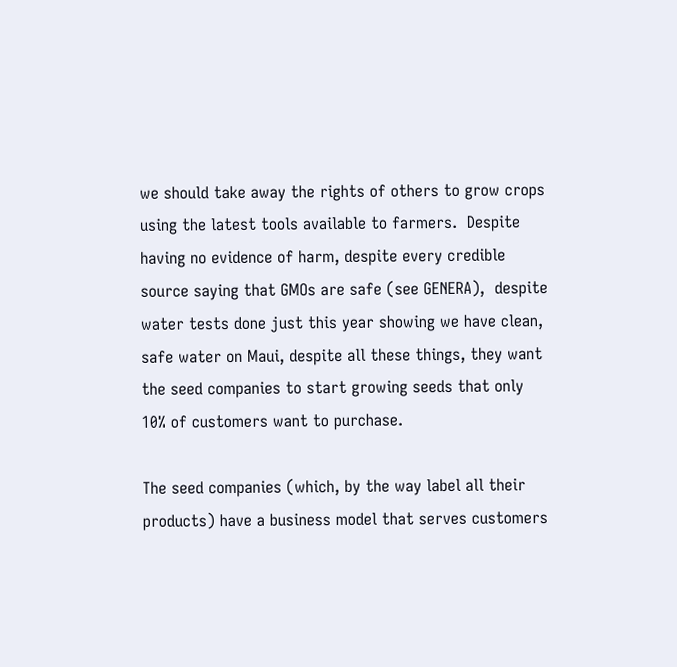we should take away the rights of others to grow crops using the latest tools available to farmers.  Despite having no evidence of harm, despite every credible source saying that GMOs are safe (see GENERA),  despite water tests done just this year showing we have clean, safe water on Maui, despite all these things, they want the seed companies to start growing seeds that only 10% of customers want to purchase.

The seed companies (which, by the way label all their products) have a business model that serves customers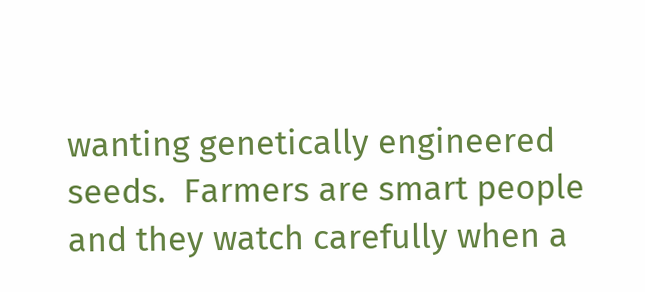wanting genetically engineered seeds.  Farmers are smart people and they watch carefully when a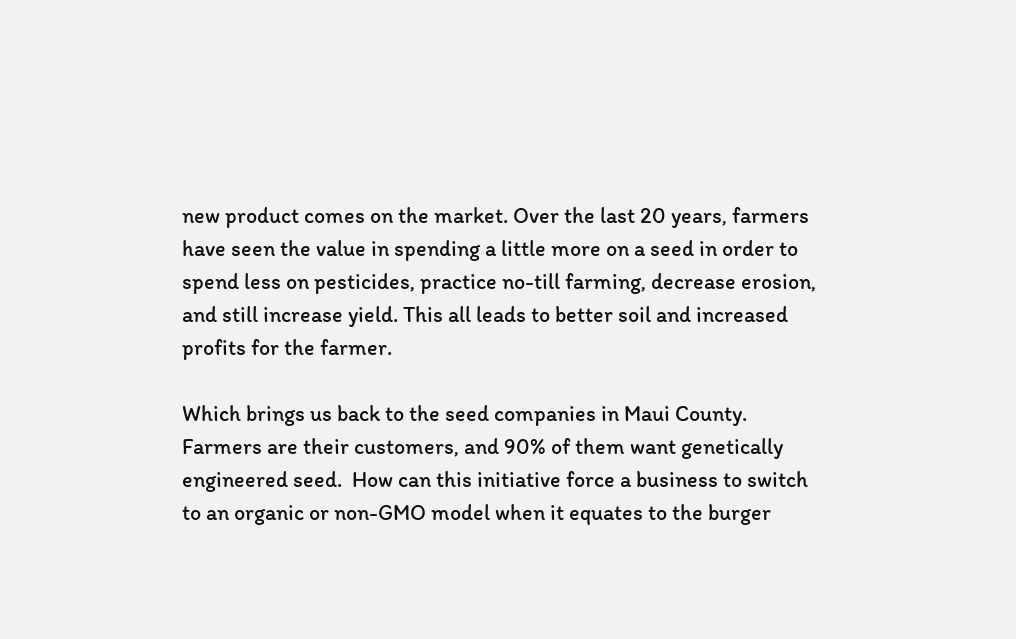new product comes on the market. Over the last 20 years, farmers have seen the value in spending a little more on a seed in order to spend less on pesticides, practice no-till farming, decrease erosion, and still increase yield. This all leads to better soil and increased profits for the farmer.

Which brings us back to the seed companies in Maui County.  Farmers are their customers, and 90% of them want genetically engineered seed.  How can this initiative force a business to switch to an organic or non-GMO model when it equates to the burger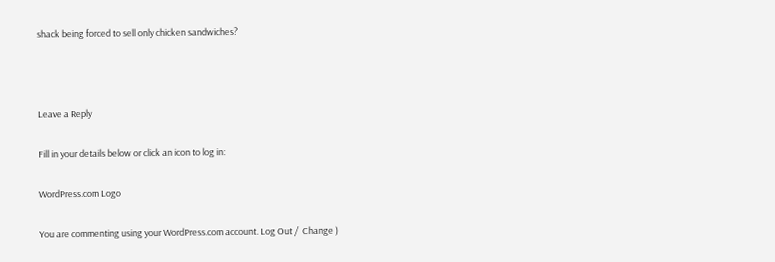shack being forced to sell only chicken sandwiches?



Leave a Reply

Fill in your details below or click an icon to log in:

WordPress.com Logo

You are commenting using your WordPress.com account. Log Out /  Change )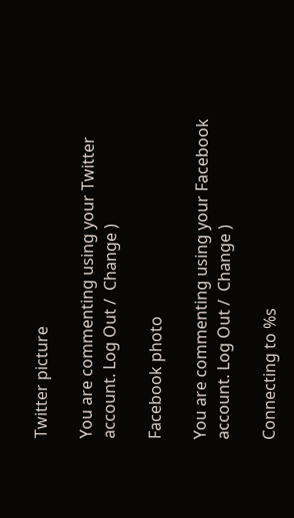Twitter picture

You are commenting using your Twitter account. Log Out /  Change )

Facebook photo

You are commenting using your Facebook account. Log Out /  Change )

Connecting to %s